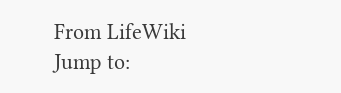From LifeWiki
Jump to: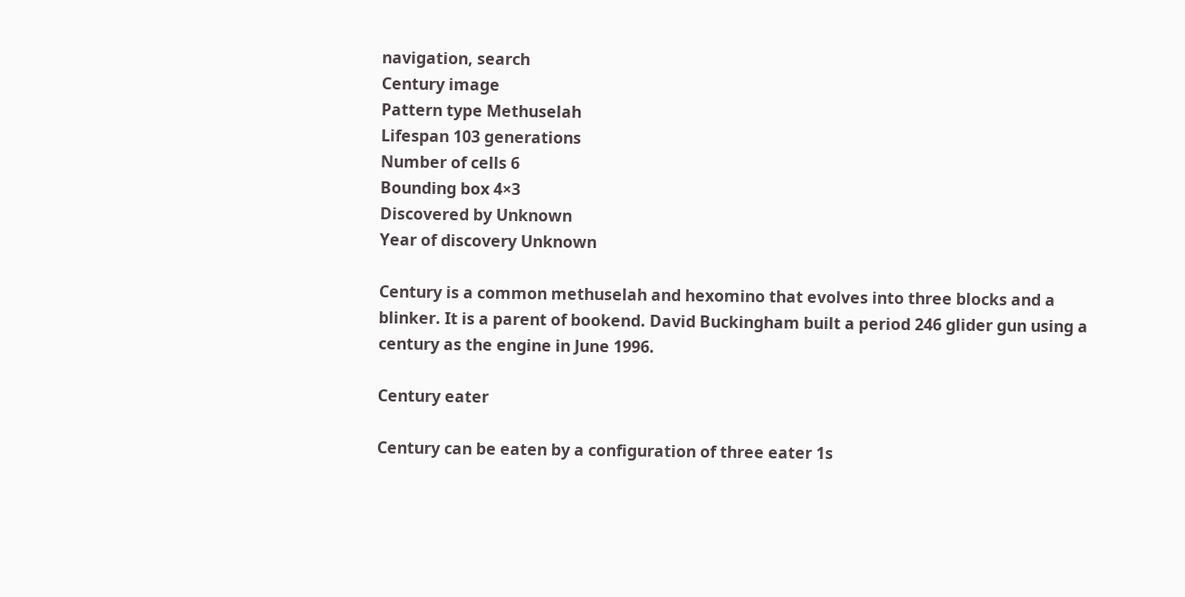navigation, search
Century image
Pattern type Methuselah
Lifespan 103 generations
Number of cells 6
Bounding box 4×3
Discovered by Unknown
Year of discovery Unknown

Century is a common methuselah and hexomino that evolves into three blocks and a blinker. It is a parent of bookend. David Buckingham built a period 246 glider gun using a century as the engine in June 1996.

Century eater

Century can be eaten by a configuration of three eater 1s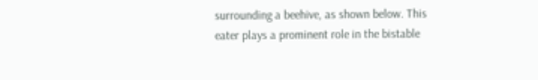surrounding a beehive, as shown below. This eater plays a prominent role in the bistable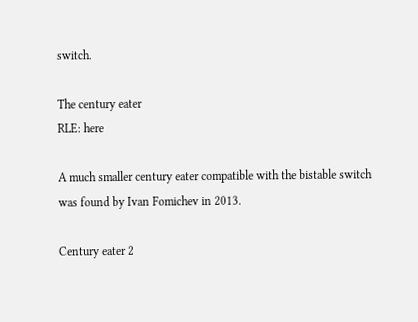switch.

The century eater
RLE: here

A much smaller century eater compatible with the bistable switch was found by Ivan Fomichev in 2013.

Century eater 2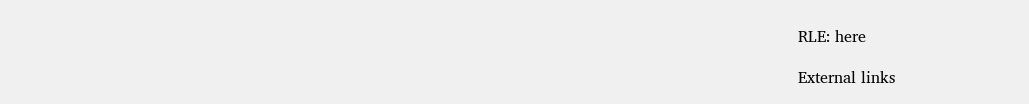RLE: here

External links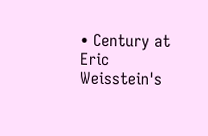• Century at Eric Weisstein's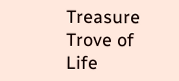Treasure Trove of Life